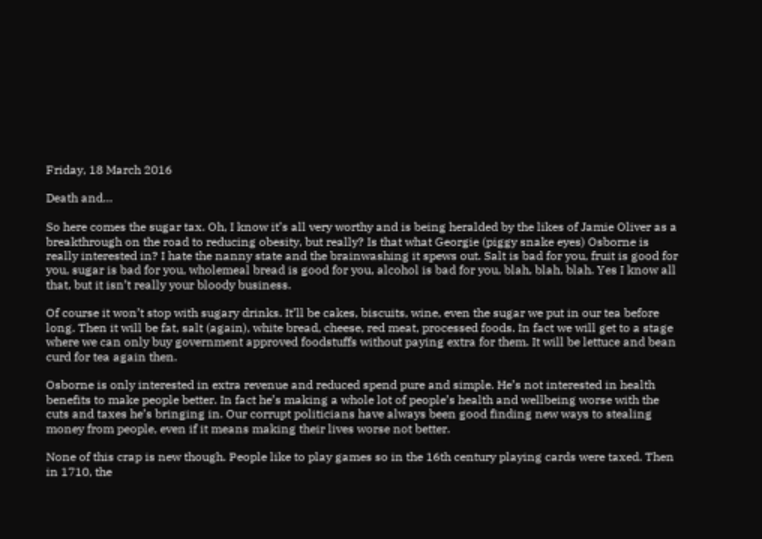Friday, 18 March 2016

Death and…

So here comes the sugar tax. Oh, I know it’s all very worthy and is being heralded by the likes of Jamie Oliver as a breakthrough on the road to reducing obesity, but really? Is that what Georgie (piggy snake eyes) Osborne is really interested in? I hate the nanny state and the brainwashing it spews out. Salt is bad for you, fruit is good for you, sugar is bad for you, wholemeal bread is good for you, alcohol is bad for you, blah, blah, blah. Yes I know all that, but it isn’t really your bloody business.

Of course it won’t stop with sugary drinks. It’ll be cakes, biscuits, wine, even the sugar we put in our tea before long. Then it will be fat, salt (again), white bread, cheese, red meat, processed foods. In fact we will get to a stage where we can only buy government approved foodstuffs without paying extra for them. It will be lettuce and bean curd for tea again then.

Osborne is only interested in extra revenue and reduced spend pure and simple. He’s not interested in health benefits to make people better. In fact he’s making a whole lot of people’s health and wellbeing worse with the cuts and taxes he’s bringing in. Our corrupt politicians have always been good finding new ways to stealing money from people, even if it means making their lives worse not better.

None of this crap is new though. People like to play games so in the 16th century playing cards were taxed. Then in 1710, the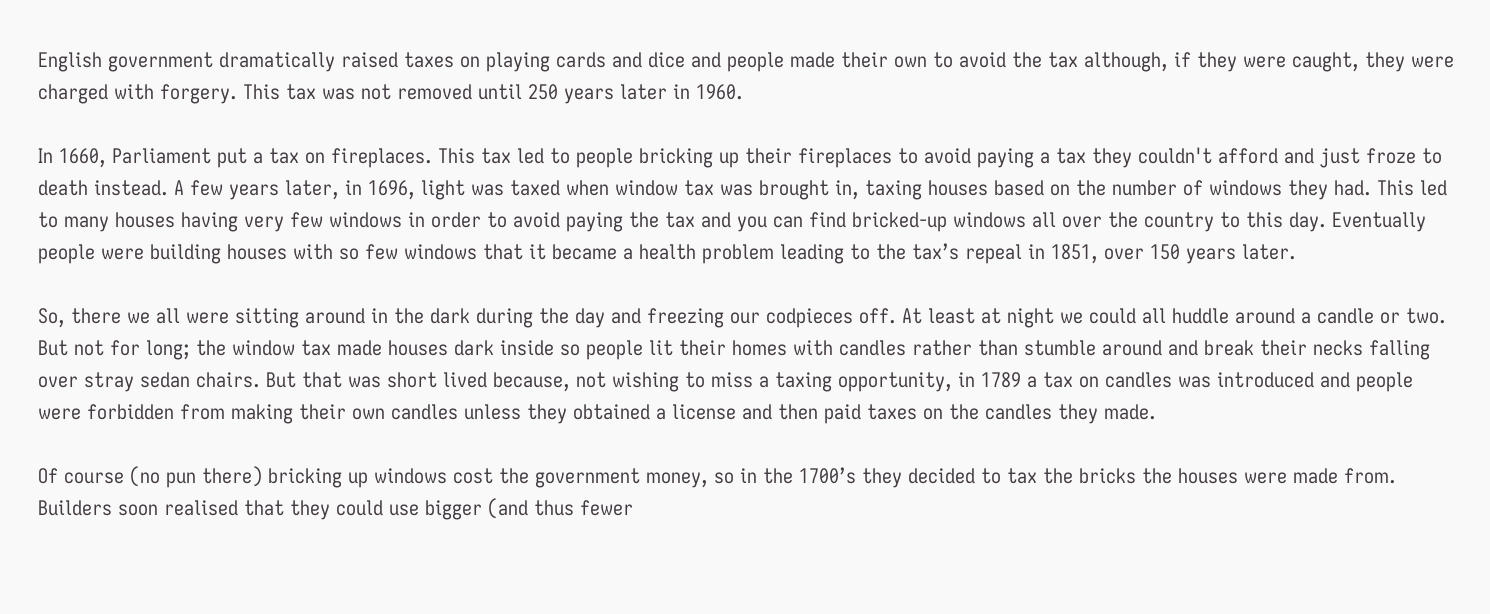English government dramatically raised taxes on playing cards and dice and people made their own to avoid the tax although, if they were caught, they were charged with forgery. This tax was not removed until 250 years later in 1960.

In 1660, Parliament put a tax on fireplaces. This tax led to people bricking up their fireplaces to avoid paying a tax they couldn't afford and just froze to death instead. A few years later, in 1696, light was taxed when window tax was brought in, taxing houses based on the number of windows they had. This led to many houses having very few windows in order to avoid paying the tax and you can find bricked-up windows all over the country to this day. Eventually people were building houses with so few windows that it became a health problem leading to the tax’s repeal in 1851, over 150 years later.

So, there we all were sitting around in the dark during the day and freezing our codpieces off. At least at night we could all huddle around a candle or two. But not for long; the window tax made houses dark inside so people lit their homes with candles rather than stumble around and break their necks falling over stray sedan chairs. But that was short lived because, not wishing to miss a taxing opportunity, in 1789 a tax on candles was introduced and people were forbidden from making their own candles unless they obtained a license and then paid taxes on the candles they made.

Of course (no pun there) bricking up windows cost the government money, so in the 1700’s they decided to tax the bricks the houses were made from. Builders soon realised that they could use bigger (and thus fewer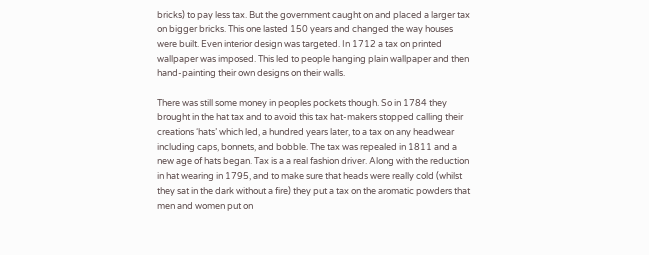bricks) to pay less tax. But the government caught on and placed a larger tax on bigger bricks. This one lasted 150 years and changed the way houses were built. Even interior design was targeted. In 1712 a tax on printed wallpaper was imposed. This led to people hanging plain wallpaper and then hand-painting their own designs on their walls.

There was still some money in peoples pockets though. So in 1784 they brought in the hat tax and to avoid this tax hat-makers stopped calling their creations ‘hats’ which led, a hundred years later, to a tax on any headwear including caps, bonnets, and bobble. The tax was repealed in 1811 and a new age of hats began. Tax is a a real fashion driver. Along with the reduction in hat wearing in 1795, and to make sure that heads were really cold (whilst they sat in the dark without a fire) they put a tax on the aromatic powders that men and women put on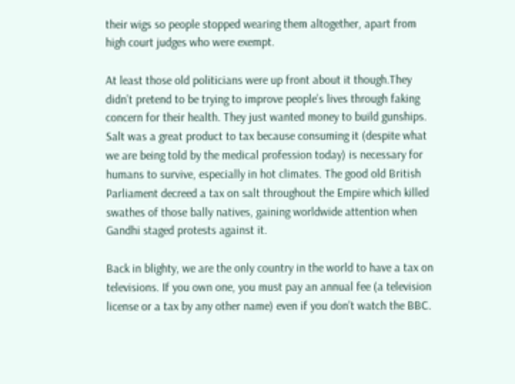their wigs so people stopped wearing them altogether, apart from high court judges who were exempt.

At least those old politicians were up front about it though.They didn’t pretend to be trying to improve people’s lives through faking concern for their health. They just wanted money to build gunships. Salt was a great product to tax because consuming it (despite what we are being told by the medical profession today) is necessary for humans to survive, especially in hot climates. The good old British Parliament decreed a tax on salt throughout the Empire which killed swathes of those bally natives, gaining worldwide attention when Gandhi staged protests against it.

Back in blighty, we are the only country in the world to have a tax on televisions. If you own one, you must pay an annual fee (a television license or a tax by any other name) even if you don’t watch the BBC.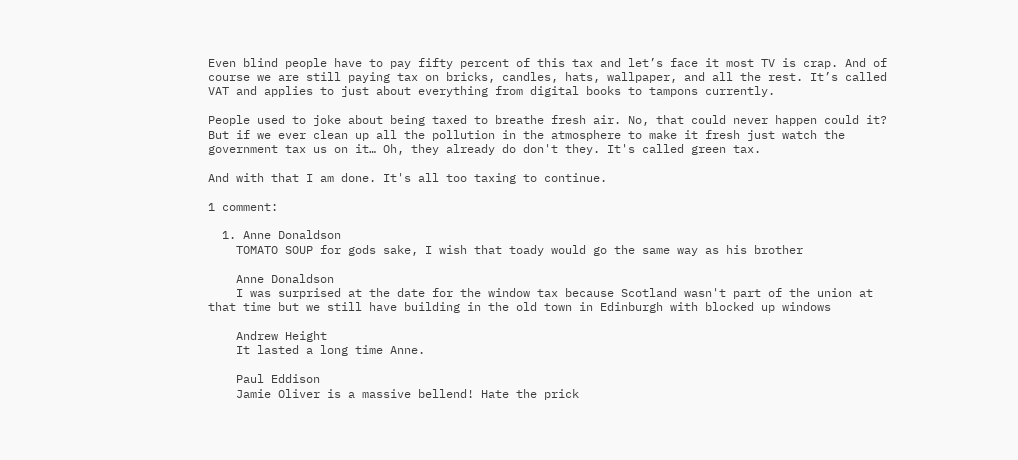Even blind people have to pay fifty percent of this tax and let’s face it most TV is crap. And of course we are still paying tax on bricks, candles, hats, wallpaper, and all the rest. It’s called VAT and applies to just about everything from digital books to tampons currently.

People used to joke about being taxed to breathe fresh air. No, that could never happen could it? But if we ever clean up all the pollution in the atmosphere to make it fresh just watch the government tax us on it… Oh, they already do don't they. It's called green tax.

And with that I am done. It's all too taxing to continue.

1 comment:

  1. Anne Donaldson
    TOMATO SOUP for gods sake, I wish that toady would go the same way as his brother

    Anne Donaldson
    I was surprised at the date for the window tax because Scotland wasn't part of the union at that time but we still have building in the old town in Edinburgh with blocked up windows

    Andrew Height
    It lasted a long time Anne.

    Paul Eddison
    Jamie Oliver is a massive bellend! Hate the prick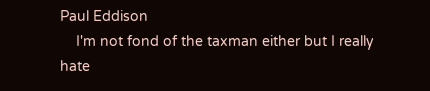Paul Eddison
    I'm not fond of the taxman either but I really hate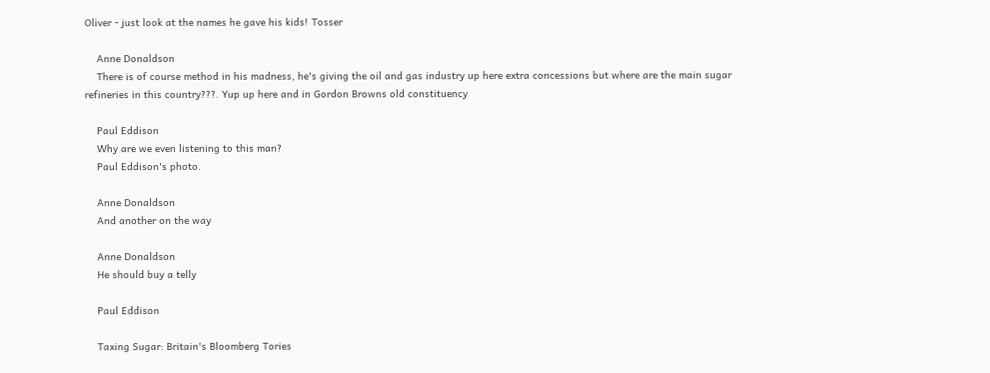Oliver - just look at the names he gave his kids! Tosser

    Anne Donaldson
    There is of course method in his madness, he's giving the oil and gas industry up here extra concessions but where are the main sugar refineries in this country???. Yup up here and in Gordon Browns old constituency

    Paul Eddison
    Why are we even listening to this man?
    Paul Eddison's photo.

    Anne Donaldson
    And another on the way

    Anne Donaldson
    He should buy a telly

    Paul Eddison

    Taxing Sugar: Britain's Bloomberg Tories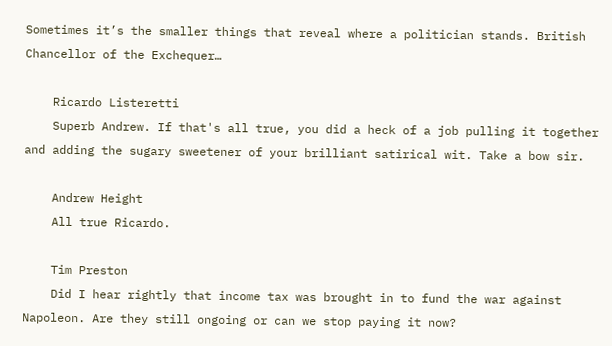Sometimes it’s the smaller things that reveal where a politician stands. British Chancellor of the Exchequer…

    Ricardo Listeretti
    Superb Andrew. If that's all true, you did a heck of a job pulling it together and adding the sugary sweetener of your brilliant satirical wit. Take a bow sir.

    Andrew Height
    All true Ricardo.

    Tim Preston
    Did I hear rightly that income tax was brought in to fund the war against Napoleon. Are they still ongoing or can we stop paying it now?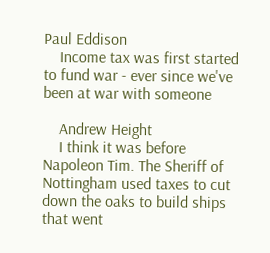Paul Eddison
    Income tax was first started to fund war - ever since we've been at war with someone

    Andrew Height
    I think it was before Napoleon Tim. The Sheriff of Nottingham used taxes to cut down the oaks to build ships that went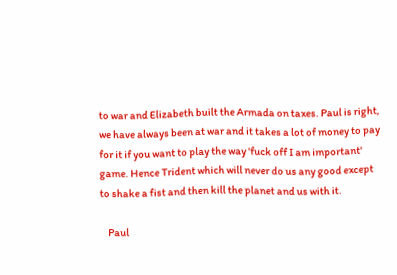to war and Elizabeth built the Armada on taxes. Paul is right, we have always been at war and it takes a lot of money to pay for it if you want to play the way 'fuck off I am important' game. Hence Trident which will never do us any good except to shake a fist and then kill the planet and us with it.

    Paul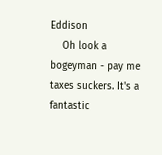Eddison
    Oh look a bogeyman - pay me taxes suckers. It's a fantastic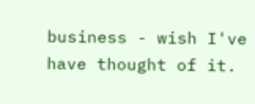business - wish I've have thought of it.